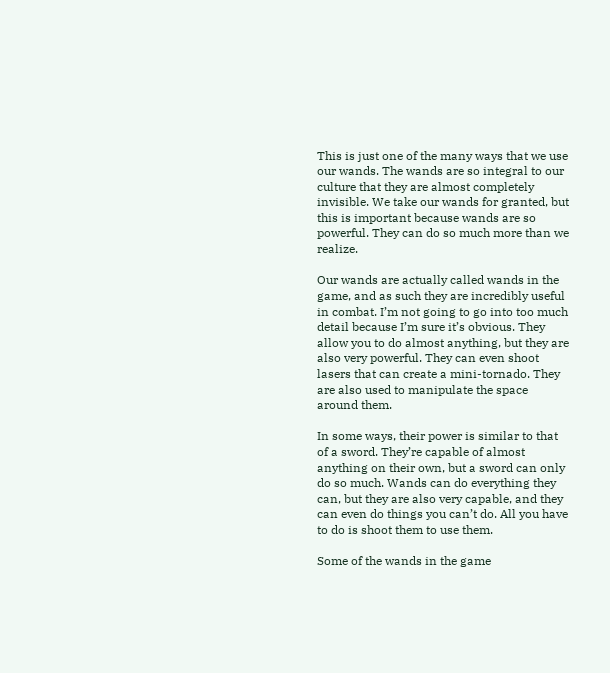This is just one of the many ways that we use our wands. The wands are so integral to our culture that they are almost completely invisible. We take our wands for granted, but this is important because wands are so powerful. They can do so much more than we realize.

Our wands are actually called wands in the game, and as such they are incredibly useful in combat. I’m not going to go into too much detail because I’m sure it’s obvious. They allow you to do almost anything, but they are also very powerful. They can even shoot lasers that can create a mini-tornado. They are also used to manipulate the space around them.

In some ways, their power is similar to that of a sword. They’re capable of almost anything on their own, but a sword can only do so much. Wands can do everything they can, but they are also very capable, and they can even do things you can’t do. All you have to do is shoot them to use them.

Some of the wands in the game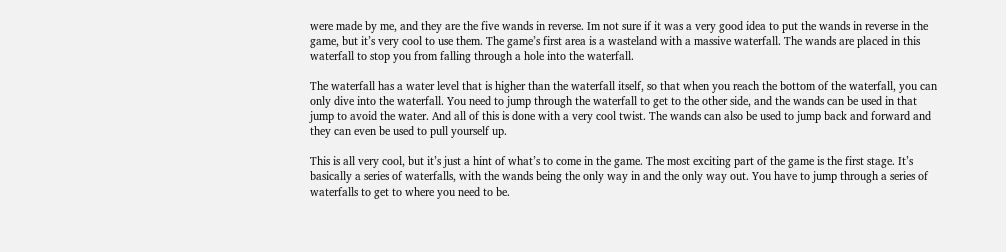were made by me, and they are the five wands in reverse. Im not sure if it was a very good idea to put the wands in reverse in the game, but it’s very cool to use them. The game’s first area is a wasteland with a massive waterfall. The wands are placed in this waterfall to stop you from falling through a hole into the waterfall.

The waterfall has a water level that is higher than the waterfall itself, so that when you reach the bottom of the waterfall, you can only dive into the waterfall. You need to jump through the waterfall to get to the other side, and the wands can be used in that jump to avoid the water. And all of this is done with a very cool twist. The wands can also be used to jump back and forward and they can even be used to pull yourself up.

This is all very cool, but it’s just a hint of what’s to come in the game. The most exciting part of the game is the first stage. It’s basically a series of waterfalls, with the wands being the only way in and the only way out. You have to jump through a series of waterfalls to get to where you need to be.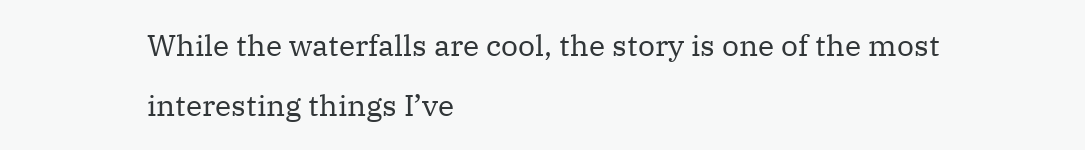While the waterfalls are cool, the story is one of the most interesting things I’ve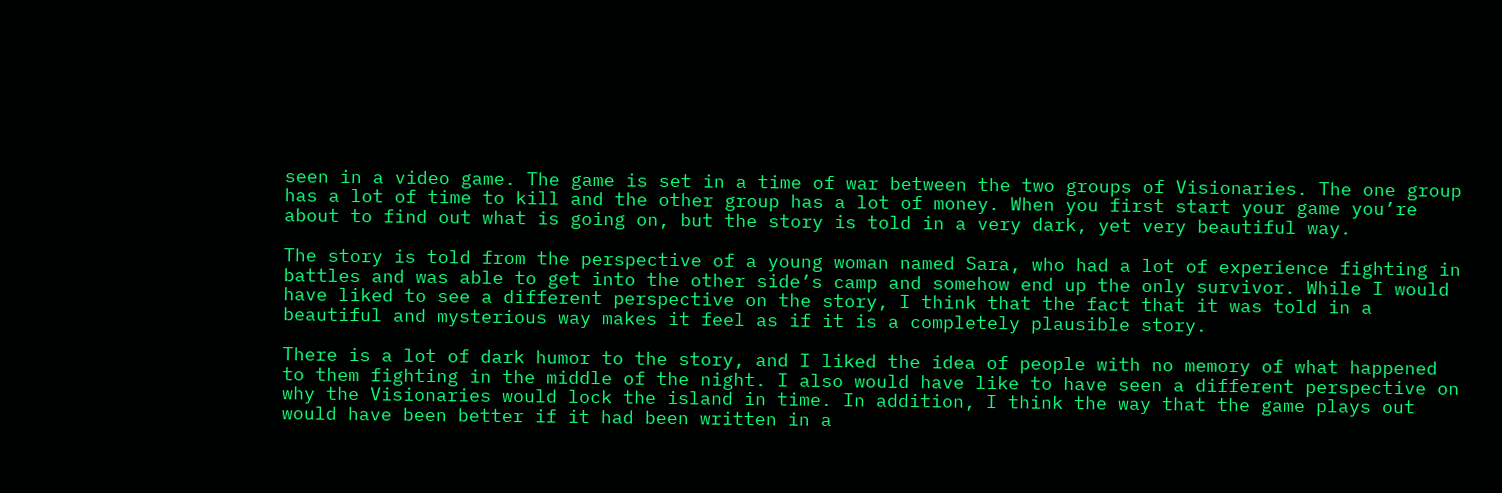seen in a video game. The game is set in a time of war between the two groups of Visionaries. The one group has a lot of time to kill and the other group has a lot of money. When you first start your game you’re about to find out what is going on, but the story is told in a very dark, yet very beautiful way.

The story is told from the perspective of a young woman named Sara, who had a lot of experience fighting in battles and was able to get into the other side’s camp and somehow end up the only survivor. While I would have liked to see a different perspective on the story, I think that the fact that it was told in a beautiful and mysterious way makes it feel as if it is a completely plausible story.

There is a lot of dark humor to the story, and I liked the idea of people with no memory of what happened to them fighting in the middle of the night. I also would have like to have seen a different perspective on why the Visionaries would lock the island in time. In addition, I think the way that the game plays out would have been better if it had been written in a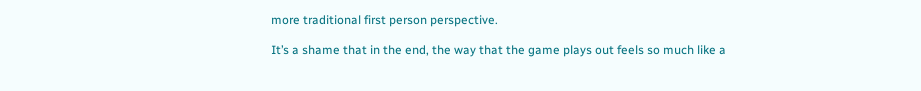more traditional first person perspective.

It’s a shame that in the end, the way that the game plays out feels so much like a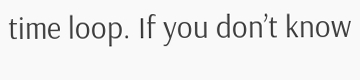time loop. If you don’t know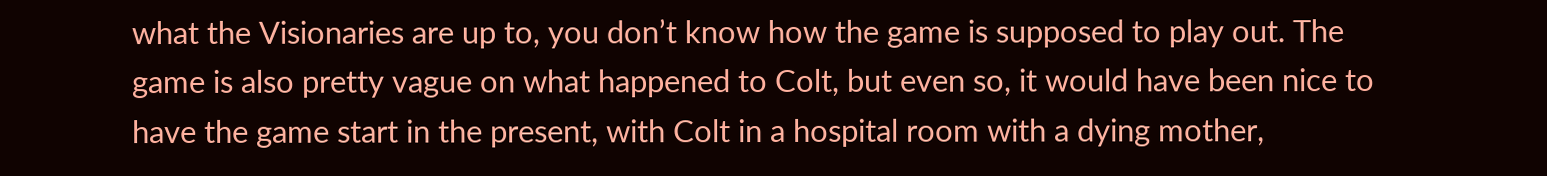what the Visionaries are up to, you don’t know how the game is supposed to play out. The game is also pretty vague on what happened to Colt, but even so, it would have been nice to have the game start in the present, with Colt in a hospital room with a dying mother,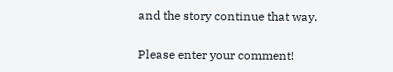and the story continue that way.


Please enter your comment!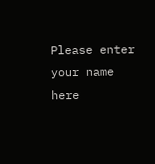Please enter your name here